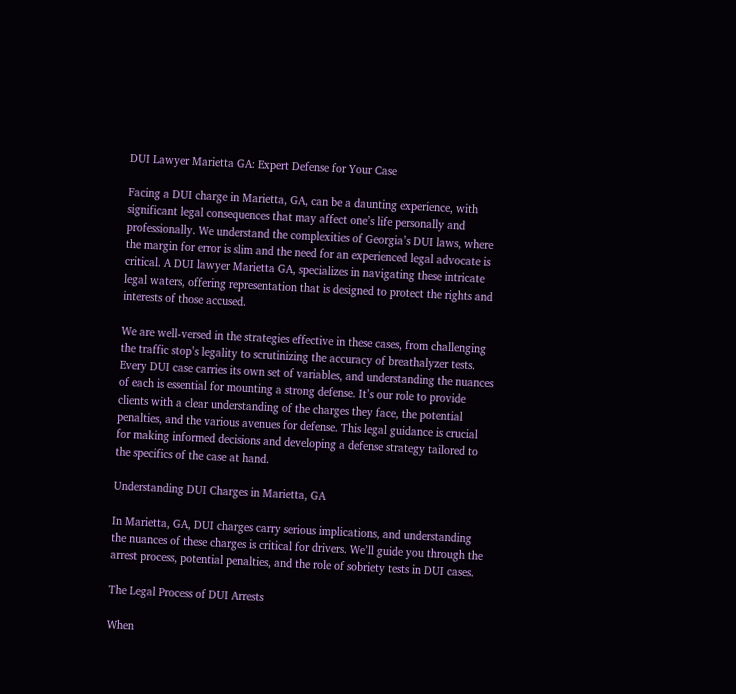DUI Lawyer Marietta GA: Expert Defense for Your Case

Facing a DUI charge in Marietta, GA, can be a daunting experience, with significant legal consequences that may affect one’s life personally and professionally. We understand the complexities of Georgia’s DUI laws, where the margin for error is slim and the need for an experienced legal advocate is critical. A DUI lawyer Marietta GA, specializes in navigating these intricate legal waters, offering representation that is designed to protect the rights and interests of those accused.

We are well-versed in the strategies effective in these cases, from challenging the traffic stop’s legality to scrutinizing the accuracy of breathalyzer tests. Every DUI case carries its own set of variables, and understanding the nuances of each is essential for mounting a strong defense. It’s our role to provide clients with a clear understanding of the charges they face, the potential penalties, and the various avenues for defense. This legal guidance is crucial for making informed decisions and developing a defense strategy tailored to the specifics of the case at hand.

Understanding DUI Charges in Marietta, GA

In Marietta, GA, DUI charges carry serious implications, and understanding the nuances of these charges is critical for drivers. We’ll guide you through the arrest process, potential penalties, and the role of sobriety tests in DUI cases.

The Legal Process of DUI Arrests

When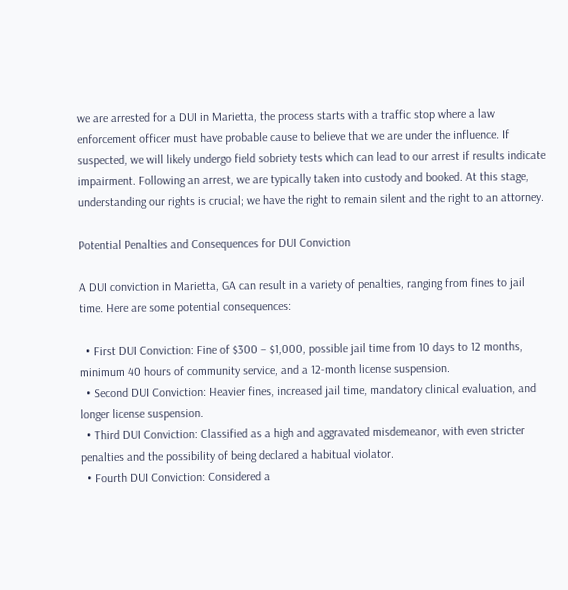we are arrested for a DUI in Marietta, the process starts with a traffic stop where a law enforcement officer must have probable cause to believe that we are under the influence. If suspected, we will likely undergo field sobriety tests which can lead to our arrest if results indicate impairment. Following an arrest, we are typically taken into custody and booked. At this stage, understanding our rights is crucial; we have the right to remain silent and the right to an attorney.

Potential Penalties and Consequences for DUI Conviction

A DUI conviction in Marietta, GA can result in a variety of penalties, ranging from fines to jail time. Here are some potential consequences:

  • First DUI Conviction: Fine of $300 – $1,000, possible jail time from 10 days to 12 months, minimum 40 hours of community service, and a 12-month license suspension.
  • Second DUI Conviction: Heavier fines, increased jail time, mandatory clinical evaluation, and longer license suspension.
  • Third DUI Conviction: Classified as a high and aggravated misdemeanor, with even stricter penalties and the possibility of being declared a habitual violator.
  • Fourth DUI Conviction: Considered a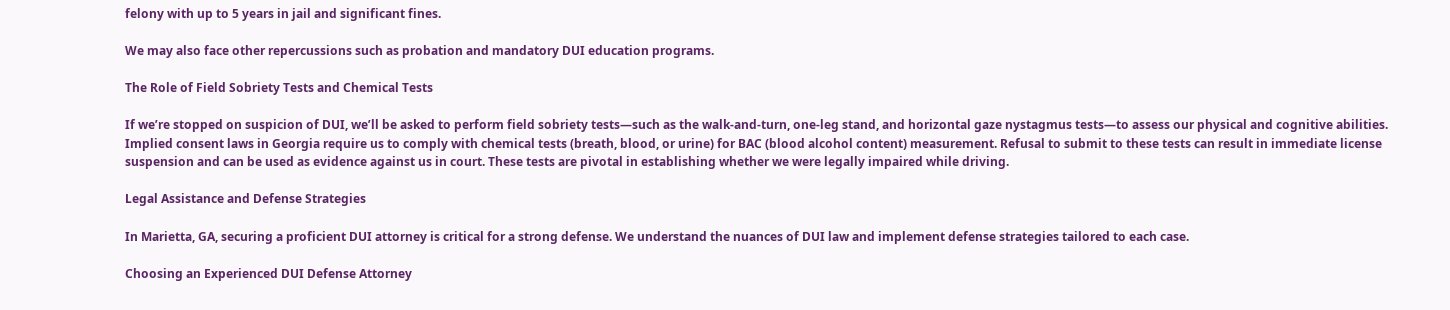felony with up to 5 years in jail and significant fines.

We may also face other repercussions such as probation and mandatory DUI education programs.

The Role of Field Sobriety Tests and Chemical Tests

If we’re stopped on suspicion of DUI, we’ll be asked to perform field sobriety tests—such as the walk-and-turn, one-leg stand, and horizontal gaze nystagmus tests—to assess our physical and cognitive abilities. Implied consent laws in Georgia require us to comply with chemical tests (breath, blood, or urine) for BAC (blood alcohol content) measurement. Refusal to submit to these tests can result in immediate license suspension and can be used as evidence against us in court. These tests are pivotal in establishing whether we were legally impaired while driving.

Legal Assistance and Defense Strategies

In Marietta, GA, securing a proficient DUI attorney is critical for a strong defense. We understand the nuances of DUI law and implement defense strategies tailored to each case.

Choosing an Experienced DUI Defense Attorney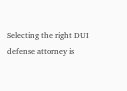Selecting the right DUI defense attorney is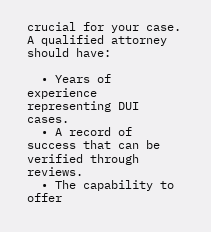crucial for your case. A qualified attorney should have:

  • Years of experience representing DUI cases.
  • A record of success that can be verified through reviews.
  • The capability to offer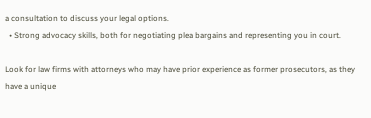a consultation to discuss your legal options.
  • Strong advocacy skills, both for negotiating plea bargains and representing you in court.

Look for law firms with attorneys who may have prior experience as former prosecutors, as they have a unique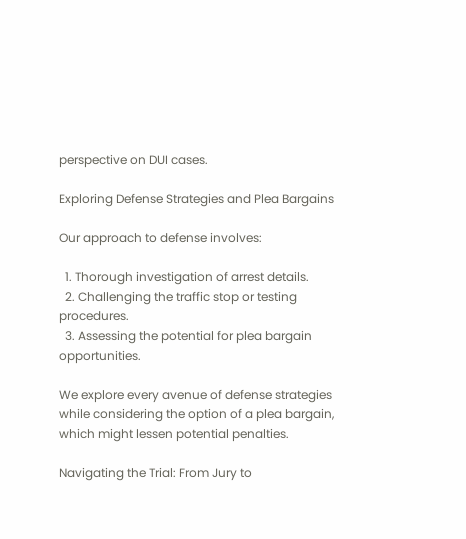perspective on DUI cases.

Exploring Defense Strategies and Plea Bargains

Our approach to defense involves:

  1. Thorough investigation of arrest details.
  2. Challenging the traffic stop or testing procedures.
  3. Assessing the potential for plea bargain opportunities.

We explore every avenue of defense strategies while considering the option of a plea bargain, which might lessen potential penalties.

Navigating the Trial: From Jury to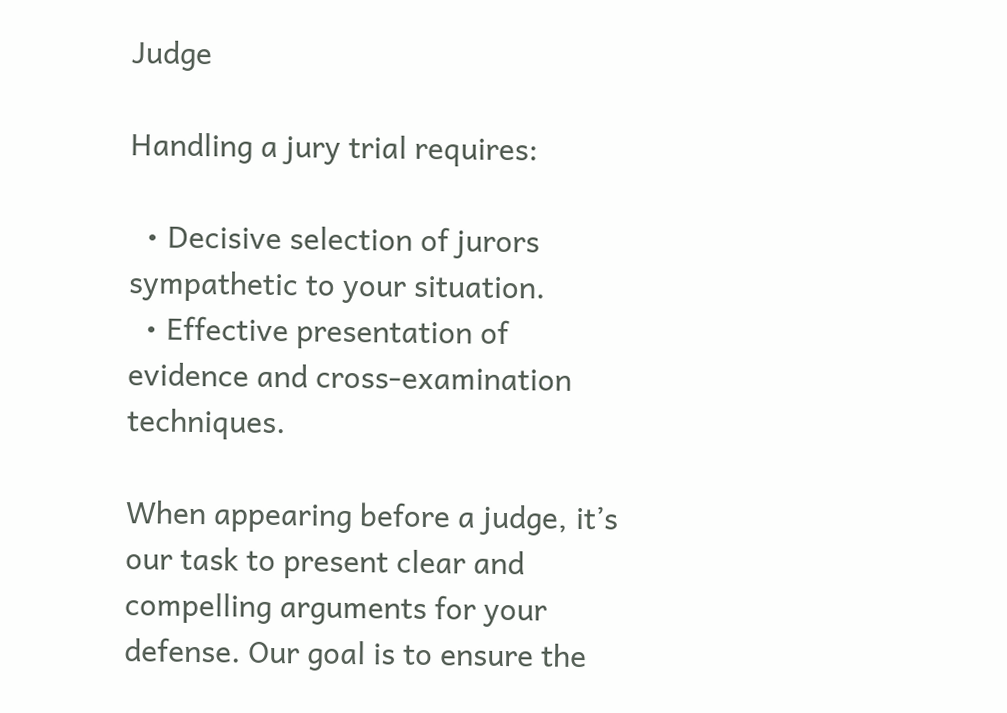Judge

Handling a jury trial requires:

  • Decisive selection of jurors sympathetic to your situation.
  • Effective presentation of evidence and cross-examination techniques.

When appearing before a judge, it’s our task to present clear and compelling arguments for your defense. Our goal is to ensure the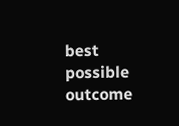best possible outcome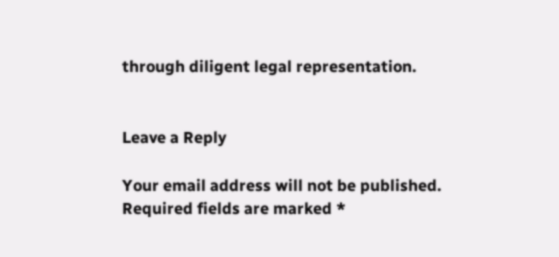through diligent legal representation.


Leave a Reply

Your email address will not be published. Required fields are marked *